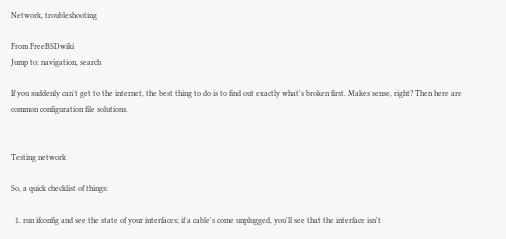Network, troubleshooting

From FreeBSDwiki
Jump to: navigation, search

If you suddenly can't get to the internet, the best thing to do is to find out exactly what's broken first. Makes sense, right? Then here are common configuration file solutions.


Testing network

So, a quick checklist of things:

  1. run ifconfig and see the state of your interfaces; if a cable's come unplugged, you'll see that the interface isn't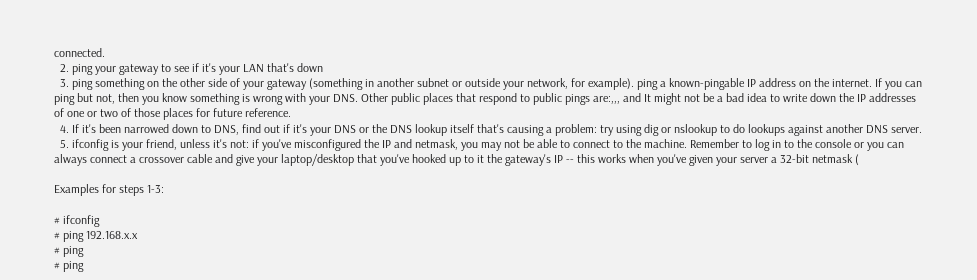connected.
  2. ping your gateway to see if it's your LAN that's down
  3. ping something on the other side of your gateway (something in another subnet or outside your network, for example). ping a known-pingable IP address on the internet. If you can ping but not, then you know something is wrong with your DNS. Other public places that respond to public pings are:,,, and It might not be a bad idea to write down the IP addresses of one or two of those places for future reference.
  4. If it's been narrowed down to DNS, find out if it's your DNS or the DNS lookup itself that's causing a problem: try using dig or nslookup to do lookups against another DNS server.
  5. ifconfig is your friend, unless it's not: if you've misconfigured the IP and netmask, you may not be able to connect to the machine. Remember to log in to the console or you can always connect a crossover cable and give your laptop/desktop that you've hooked up to it the gateway's IP -- this works when you've given your server a 32-bit netmask (

Examples for steps 1-3:

# ifconfig
# ping 192.168.x.x
# ping
# ping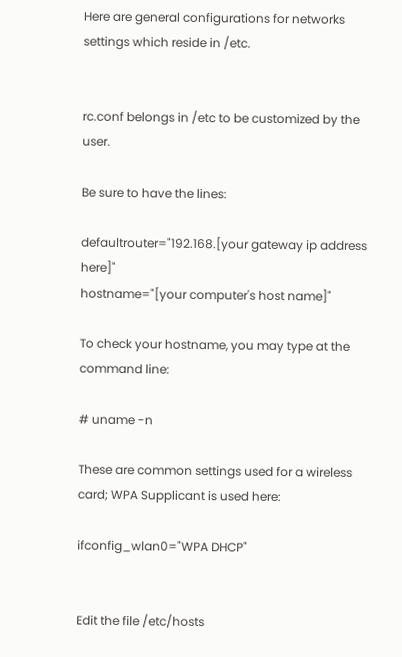Here are general configurations for networks settings which reside in /etc.


rc.conf belongs in /etc to be customized by the user.

Be sure to have the lines:

defaultrouter="192.168.[your gateway ip address here]"
hostname="[your computer's host name]"

To check your hostname, you may type at the command line:

# uname -n

These are common settings used for a wireless card; WPA Supplicant is used here:

ifconfig_wlan0="WPA DHCP"


Edit the file /etc/hosts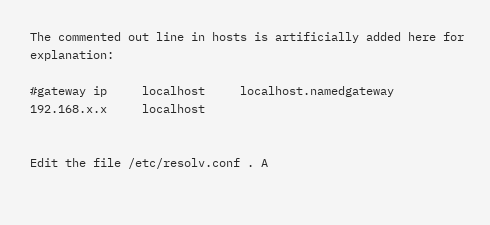The commented out line in hosts is artificially added here for explanation:

#gateway ip     localhost     localhost.namedgateway
192.168.x.x     localhost


Edit the file /etc/resolv.conf . A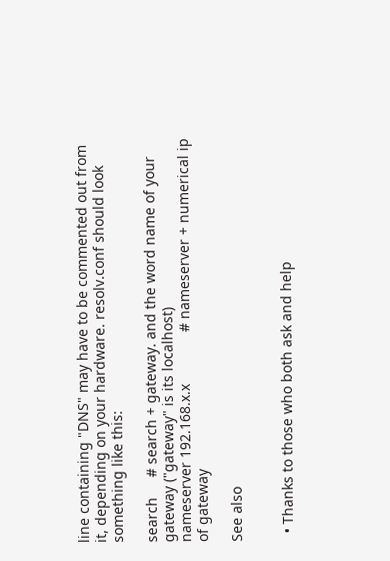line containing "DNS" may have to be commented out from it, depending on your hardware. resolv.conf should look something like this:

search     # search + gateway. and the word name of your gateway ("gateway" is its localhost)
nameserver 192.168.x.x             # nameserver + numerical ip of gateway

See also


  • Thanks to those who both ask and help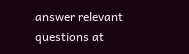answer relevant questions at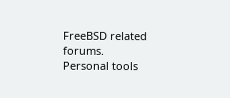FreeBSD related forums.
Personal tools